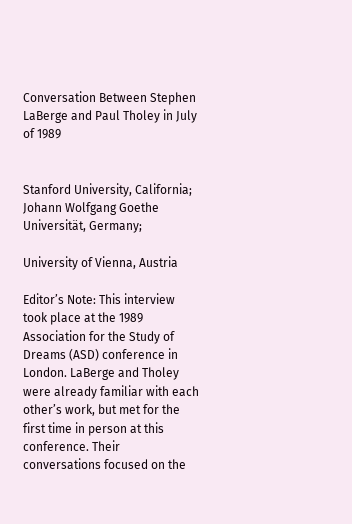Conversation Between Stephen LaBerge and Paul Tholey in July of 1989


Stanford University, California; Johann Wolfgang Goethe Universität, Germany;

University of Vienna, Austria

Editor’s Note: This interview took place at the 1989 Association for the Study of Dreams (ASD) conference in London. LaBerge and Tholey were already familiar with each other’s work, but met for the first time in person at this conference. Their conversations focused on the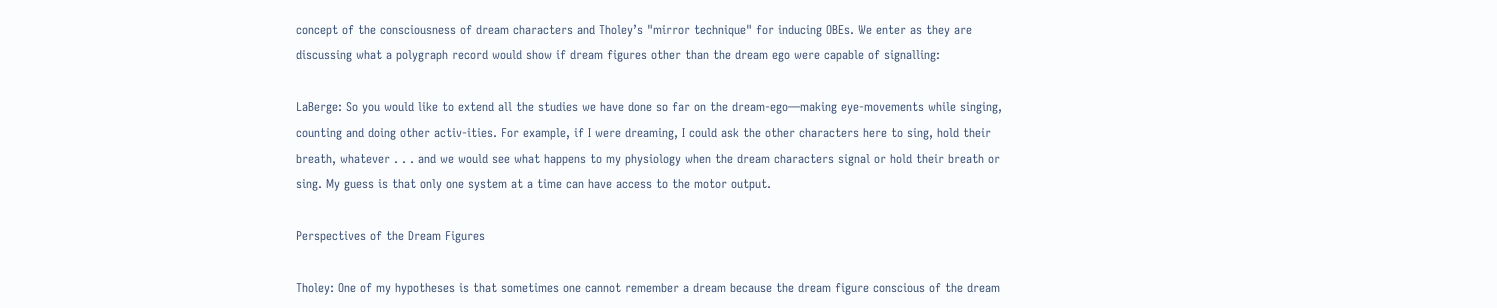concept of the consciousness of dream characters and Tholey’s "mirror technique" for inducing OBEs. We enter as they are discussing what a polygraph record would show if dream figures other than the dream ego were capable of signalling:

LaBerge: So you would like to extend all the studies we have done so far on the dream-ego—making eye-movements while singing, counting and doing other activ-ities. For example, if I were dreaming, I could ask the other characters here to sing, hold their breath, whatever . . . and we would see what happens to my physiology when the dream characters signal or hold their breath or sing. My guess is that only one system at a time can have access to the motor output.

Perspectives of the Dream Figures

Tholey: One of my hypotheses is that sometimes one cannot remember a dream because the dream figure conscious of the dream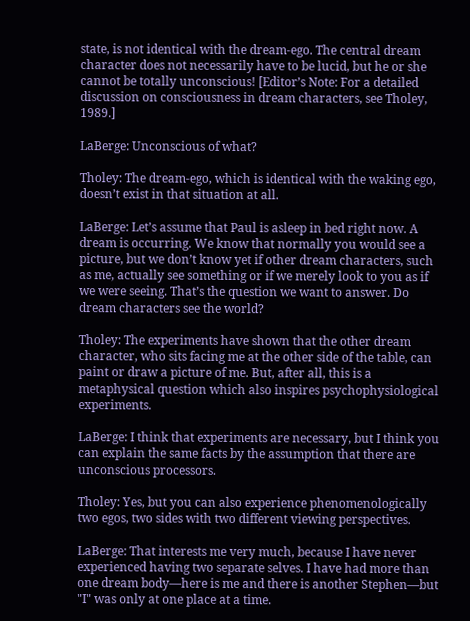state, is not identical with the dream-ego. The central dream character does not necessarily have to be lucid, but he or she cannot be totally unconscious! [Editor’s Note: For a detailed discussion on consciousness in dream characters, see Tholey, 1989.]

LaBerge: Unconscious of what?

Tholey: The dream-ego, which is identical with the waking ego, doesn’t exist in that situation at all.

LaBerge: Let’s assume that Paul is asleep in bed right now. A dream is occurring. We know that normally you would see a picture, but we don’t know yet if other dream characters, such as me, actually see something or if we merely look to you as if we were seeing. That’s the question we want to answer. Do dream characters see the world?

Tholey: The experiments have shown that the other dream character, who sits facing me at the other side of the table, can paint or draw a picture of me. But, after all, this is a metaphysical question which also inspires psychophysiological experiments.

LaBerge: I think that experiments are necessary, but I think you can explain the same facts by the assumption that there are unconscious processors.

Tholey: Yes, but you can also experience phenomenologically two egos, two sides with two different viewing perspectives.

LaBerge: That interests me very much, because I have never experienced having two separate selves. I have had more than one dream body—here is me and there is another Stephen—but "I" was only at one place at a time.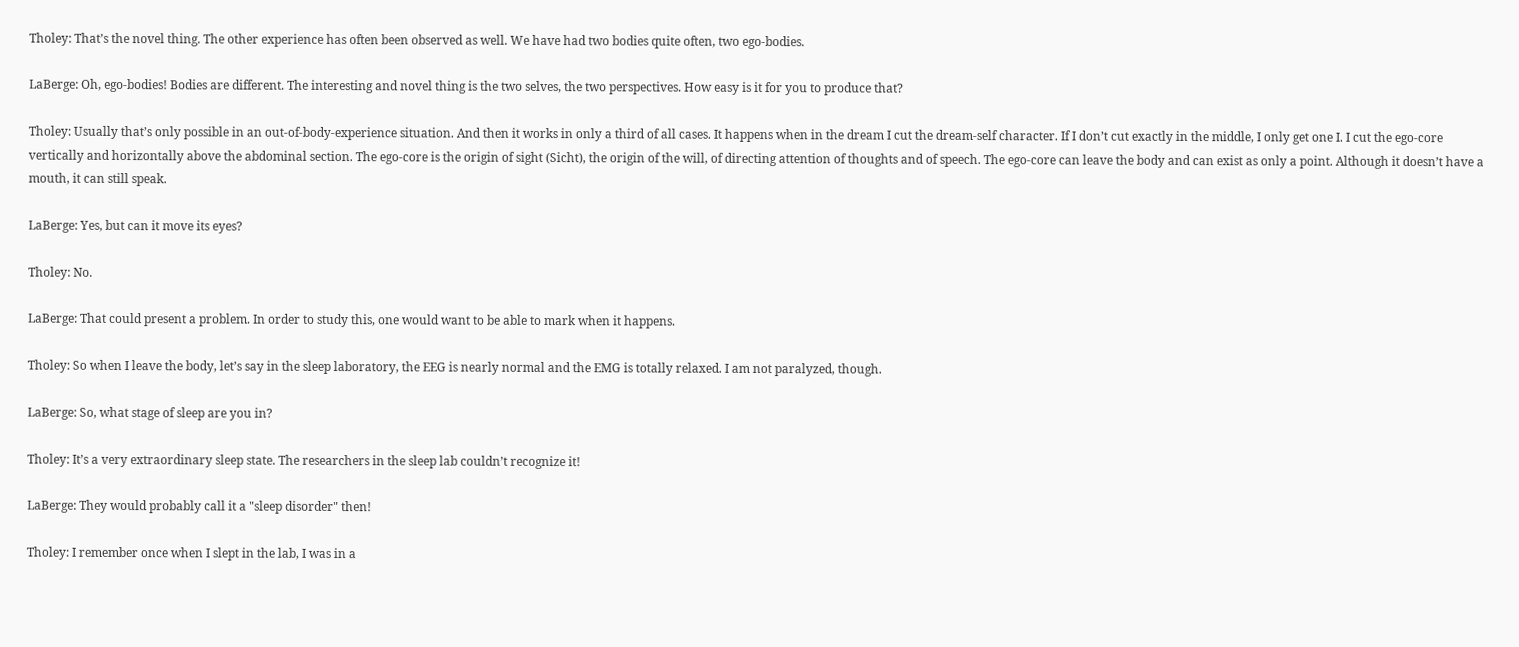Tholey: That’s the novel thing. The other experience has often been observed as well. We have had two bodies quite often, two ego-bodies.

LaBerge: Oh, ego-bodies! Bodies are different. The interesting and novel thing is the two selves, the two perspectives. How easy is it for you to produce that?

Tholey: Usually that’s only possible in an out-of-body-experience situation. And then it works in only a third of all cases. It happens when in the dream I cut the dream-self character. If I don’t cut exactly in the middle, I only get one I. I cut the ego-core vertically and horizontally above the abdominal section. The ego-core is the origin of sight (Sicht), the origin of the will, of directing attention of thoughts and of speech. The ego-core can leave the body and can exist as only a point. Although it doesn’t have a mouth, it can still speak.

LaBerge: Yes, but can it move its eyes?

Tholey: No.

LaBerge: That could present a problem. In order to study this, one would want to be able to mark when it happens.

Tholey: So when I leave the body, let’s say in the sleep laboratory, the EEG is nearly normal and the EMG is totally relaxed. I am not paralyzed, though.

LaBerge: So, what stage of sleep are you in?

Tholey: It’s a very extraordinary sleep state. The researchers in the sleep lab couldn’t recognize it!

LaBerge: They would probably call it a "sleep disorder" then!

Tholey: I remember once when I slept in the lab, I was in a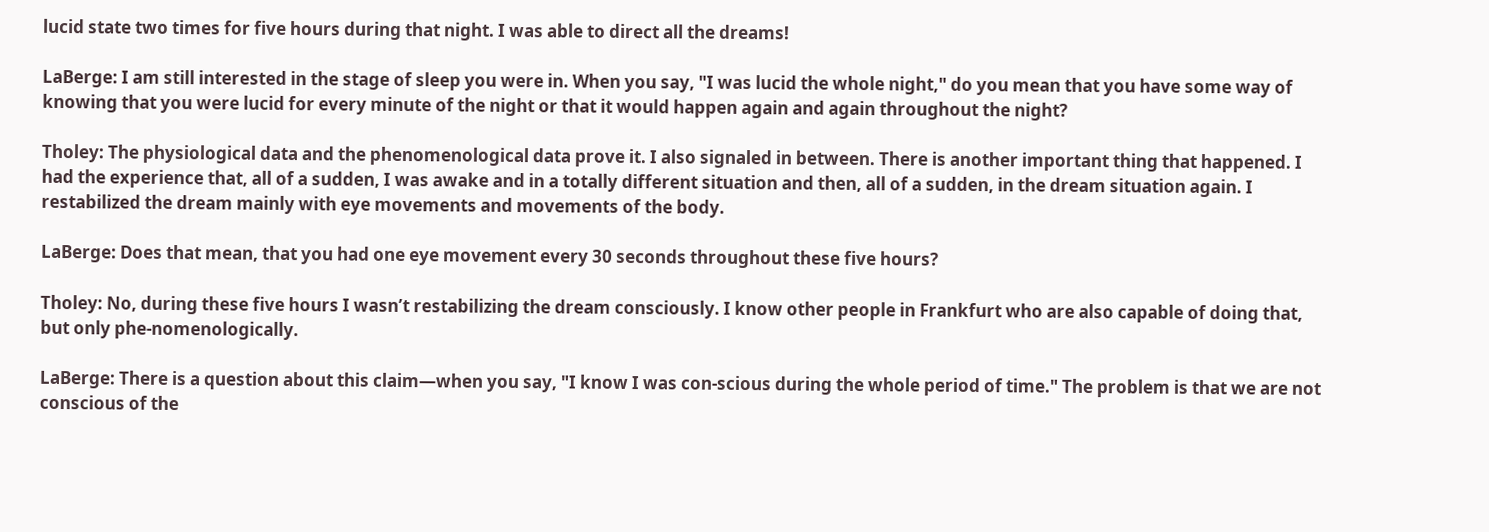lucid state two times for five hours during that night. I was able to direct all the dreams!

LaBerge: I am still interested in the stage of sleep you were in. When you say, "I was lucid the whole night," do you mean that you have some way of knowing that you were lucid for every minute of the night or that it would happen again and again throughout the night?

Tholey: The physiological data and the phenomenological data prove it. I also signaled in between. There is another important thing that happened. I had the experience that, all of a sudden, I was awake and in a totally different situation and then, all of a sudden, in the dream situation again. I restabilized the dream mainly with eye movements and movements of the body.

LaBerge: Does that mean, that you had one eye movement every 30 seconds throughout these five hours?

Tholey: No, during these five hours I wasn’t restabilizing the dream consciously. I know other people in Frankfurt who are also capable of doing that, but only phe-nomenologically.

LaBerge: There is a question about this claim—when you say, "I know I was con-scious during the whole period of time." The problem is that we are not conscious of the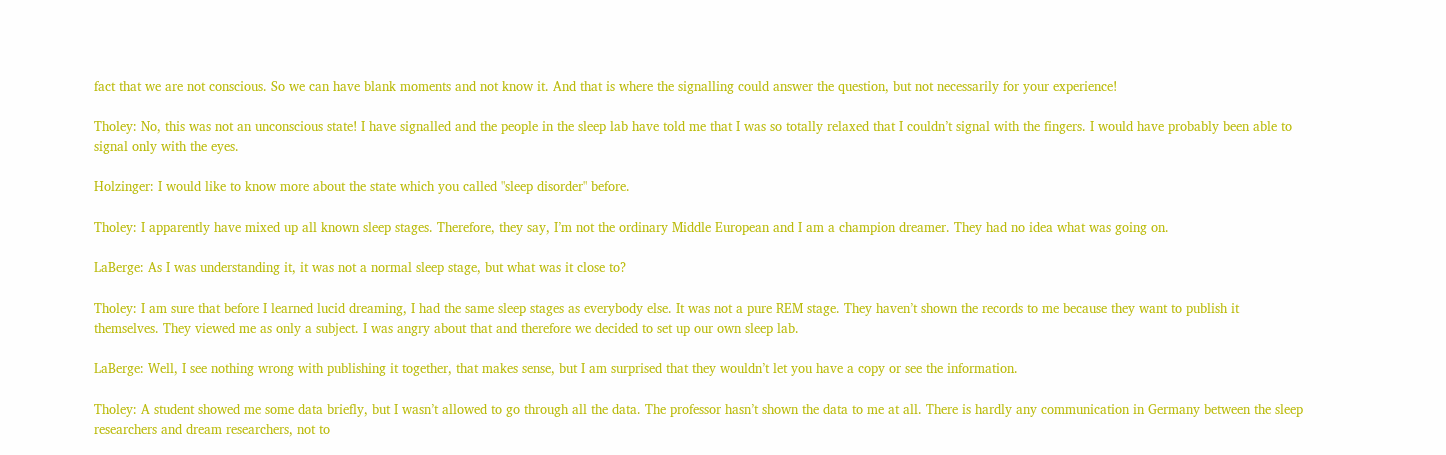fact that we are not conscious. So we can have blank moments and not know it. And that is where the signalling could answer the question, but not necessarily for your experience!

Tholey: No, this was not an unconscious state! I have signalled and the people in the sleep lab have told me that I was so totally relaxed that I couldn’t signal with the fingers. I would have probably been able to signal only with the eyes.

Holzinger: I would like to know more about the state which you called "sleep disorder" before.

Tholey: I apparently have mixed up all known sleep stages. Therefore, they say, I’m not the ordinary Middle European and I am a champion dreamer. They had no idea what was going on.

LaBerge: As I was understanding it, it was not a normal sleep stage, but what was it close to?

Tholey: I am sure that before I learned lucid dreaming, I had the same sleep stages as everybody else. It was not a pure REM stage. They haven’t shown the records to me because they want to publish it themselves. They viewed me as only a subject. I was angry about that and therefore we decided to set up our own sleep lab.

LaBerge: Well, I see nothing wrong with publishing it together, that makes sense, but I am surprised that they wouldn’t let you have a copy or see the information.

Tholey: A student showed me some data briefly, but I wasn’t allowed to go through all the data. The professor hasn’t shown the data to me at all. There is hardly any communication in Germany between the sleep researchers and dream researchers, not to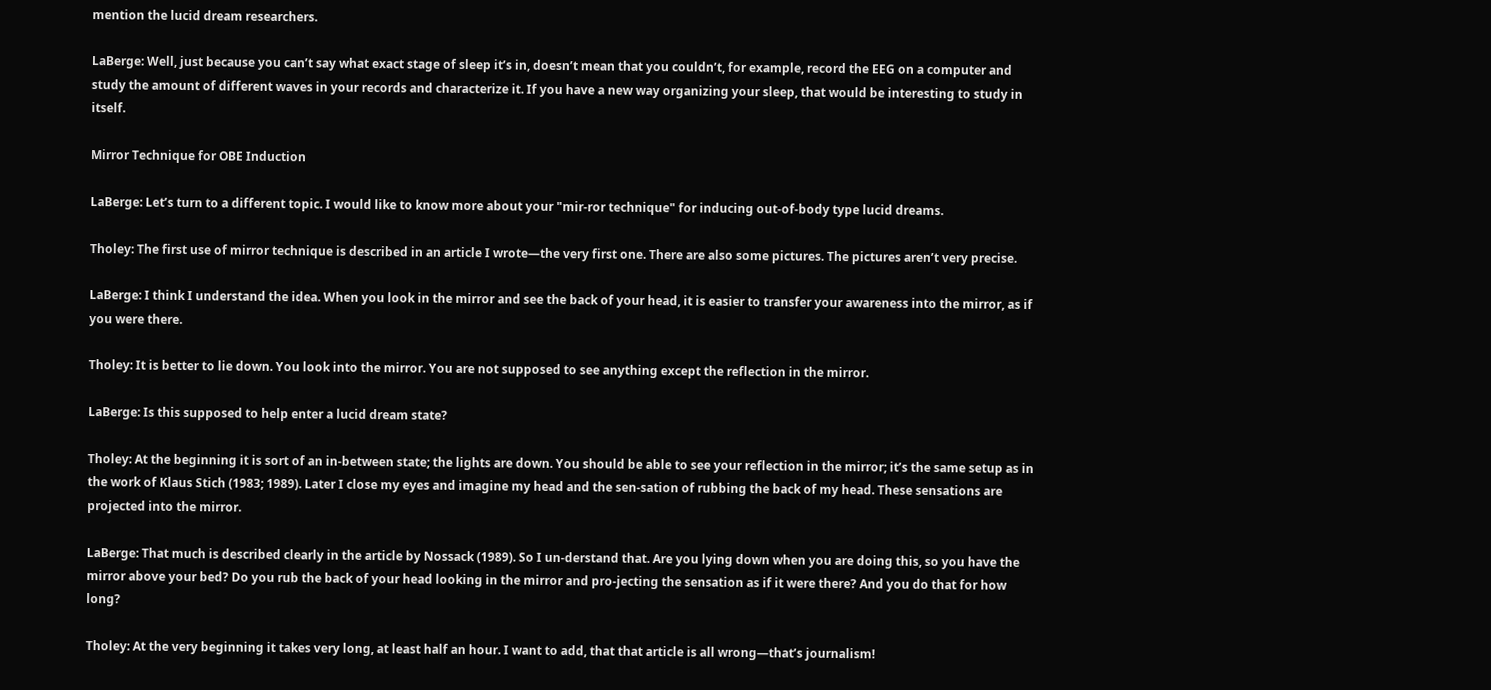mention the lucid dream researchers.

LaBerge: Well, just because you can’t say what exact stage of sleep it’s in, doesn’t mean that you couldn’t, for example, record the EEG on a computer and study the amount of different waves in your records and characterize it. If you have a new way organizing your sleep, that would be interesting to study in itself.

Mirror Technique for OBE Induction

LaBerge: Let’s turn to a different topic. I would like to know more about your "mir-ror technique" for inducing out-of-body type lucid dreams.

Tholey: The first use of mirror technique is described in an article I wrote—the very first one. There are also some pictures. The pictures aren’t very precise.

LaBerge: I think I understand the idea. When you look in the mirror and see the back of your head, it is easier to transfer your awareness into the mirror, as if you were there.

Tholey: It is better to lie down. You look into the mirror. You are not supposed to see anything except the reflection in the mirror.

LaBerge: Is this supposed to help enter a lucid dream state?

Tholey: At the beginning it is sort of an in-between state; the lights are down. You should be able to see your reflection in the mirror; it’s the same setup as in the work of Klaus Stich (1983; 1989). Later I close my eyes and imagine my head and the sen-sation of rubbing the back of my head. These sensations are projected into the mirror.

LaBerge: That much is described clearly in the article by Nossack (1989). So I un-derstand that. Are you lying down when you are doing this, so you have the mirror above your bed? Do you rub the back of your head looking in the mirror and pro-jecting the sensation as if it were there? And you do that for how long?

Tholey: At the very beginning it takes very long, at least half an hour. I want to add, that that article is all wrong—that’s journalism!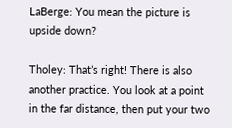LaBerge: You mean the picture is upside down?

Tholey: That’s right! There is also another practice. You look at a point in the far distance, then put your two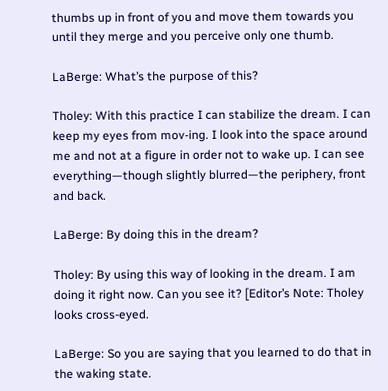thumbs up in front of you and move them towards you until they merge and you perceive only one thumb.

LaBerge: What’s the purpose of this?

Tholey: With this practice I can stabilize the dream. I can keep my eyes from mov-ing. I look into the space around me and not at a figure in order not to wake up. I can see everything—though slightly blurred—the periphery, front and back.

LaBerge: By doing this in the dream?

Tholey: By using this way of looking in the dream. I am doing it right now. Can you see it? [Editor’s Note: Tholey looks cross-eyed.

LaBerge: So you are saying that you learned to do that in the waking state.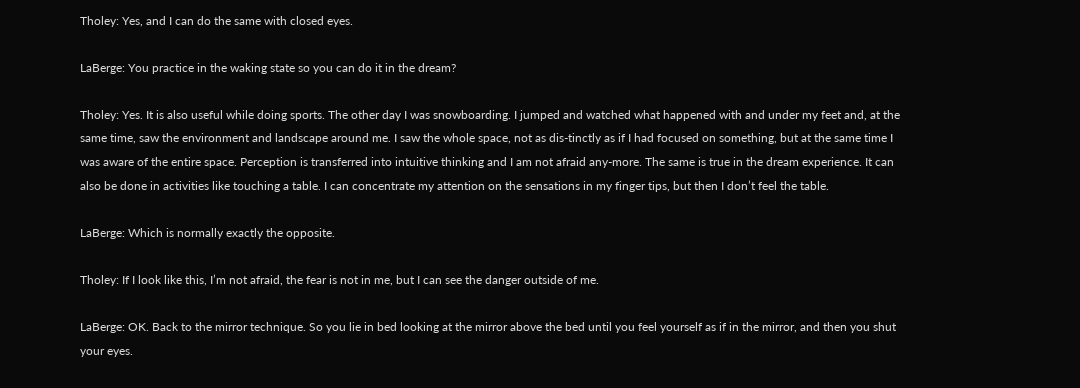Tholey: Yes, and I can do the same with closed eyes.

LaBerge: You practice in the waking state so you can do it in the dream?

Tholey: Yes. It is also useful while doing sports. The other day I was snowboarding. I jumped and watched what happened with and under my feet and, at the same time, saw the environment and landscape around me. I saw the whole space, not as dis-tinctly as if I had focused on something, but at the same time I was aware of the entire space. Perception is transferred into intuitive thinking and I am not afraid any-more. The same is true in the dream experience. It can also be done in activities like touching a table. I can concentrate my attention on the sensations in my finger tips, but then I don’t feel the table.

LaBerge: Which is normally exactly the opposite.

Tholey: If I look like this, I’m not afraid, the fear is not in me, but I can see the danger outside of me.

LaBerge: OK. Back to the mirror technique. So you lie in bed looking at the mirror above the bed until you feel yourself as if in the mirror, and then you shut your eyes.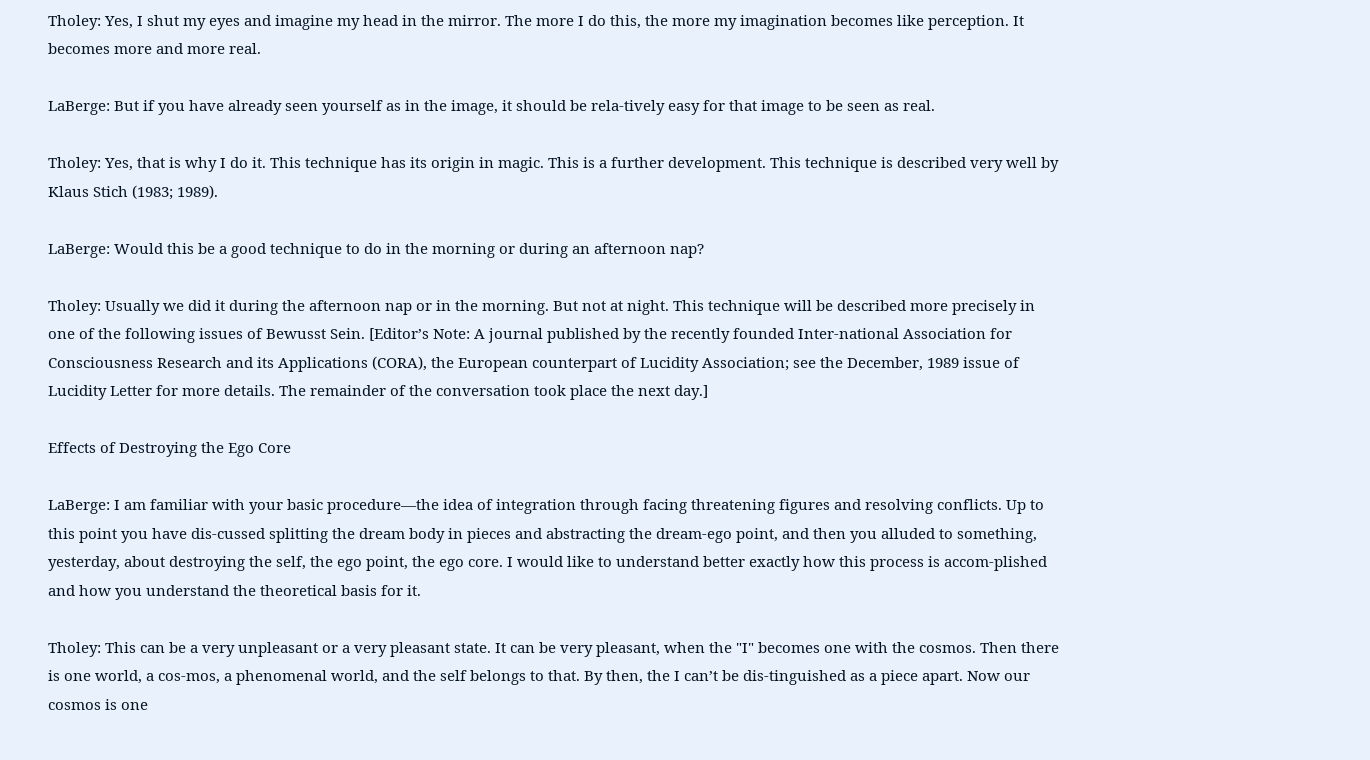Tholey: Yes, I shut my eyes and imagine my head in the mirror. The more I do this, the more my imagination becomes like perception. It becomes more and more real.

LaBerge: But if you have already seen yourself as in the image, it should be rela-tively easy for that image to be seen as real.

Tholey: Yes, that is why I do it. This technique has its origin in magic. This is a further development. This technique is described very well by Klaus Stich (1983; 1989).

LaBerge: Would this be a good technique to do in the morning or during an afternoon nap?

Tholey: Usually we did it during the afternoon nap or in the morning. But not at night. This technique will be described more precisely in one of the following issues of Bewusst Sein. [Editor’s Note: A journal published by the recently founded Inter-national Association for Consciousness Research and its Applications (CORA), the European counterpart of Lucidity Association; see the December, 1989 issue of Lucidity Letter for more details. The remainder of the conversation took place the next day.]

Effects of Destroying the Ego Core

LaBerge: I am familiar with your basic procedure—the idea of integration through facing threatening figures and resolving conflicts. Up to this point you have dis-cussed splitting the dream body in pieces and abstracting the dream-ego point, and then you alluded to something, yesterday, about destroying the self, the ego point, the ego core. I would like to understand better exactly how this process is accom-plished and how you understand the theoretical basis for it.

Tholey: This can be a very unpleasant or a very pleasant state. It can be very pleasant, when the "I" becomes one with the cosmos. Then there is one world, a cos-mos, a phenomenal world, and the self belongs to that. By then, the I can’t be dis-tinguished as a piece apart. Now our cosmos is one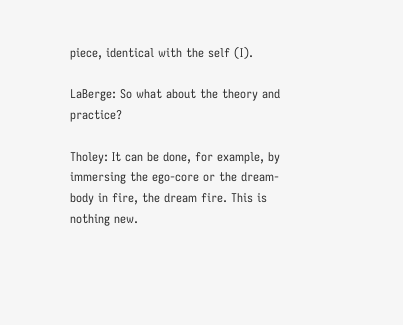piece, identical with the self (I).

LaBerge: So what about the theory and practice?

Tholey: It can be done, for example, by immersing the ego-core or the dream-body in fire, the dream fire. This is nothing new.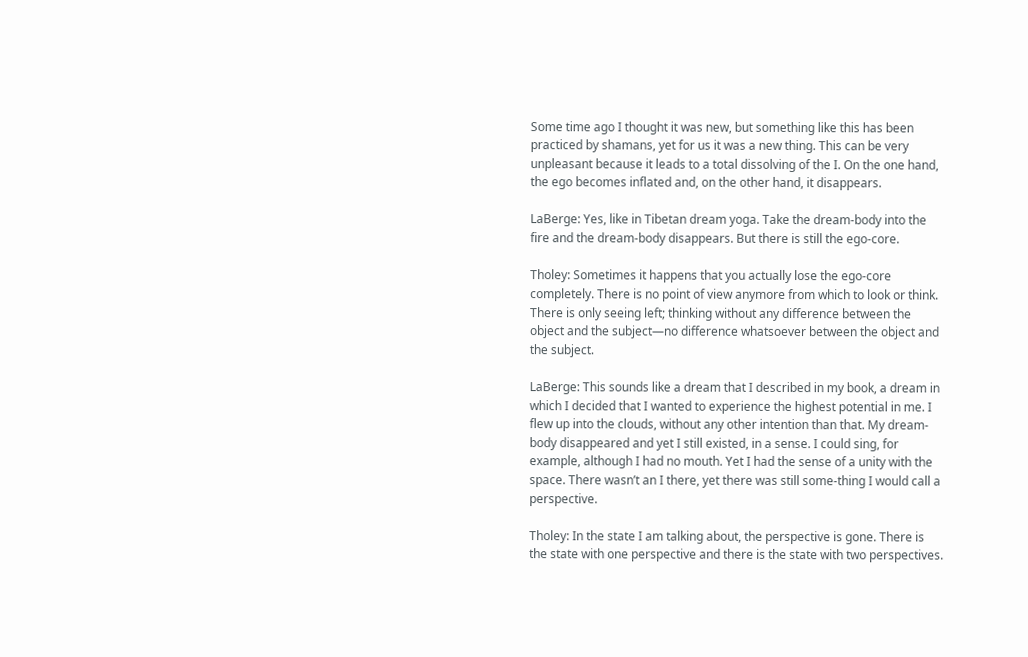Some time ago I thought it was new, but something like this has been practiced by shamans, yet for us it was a new thing. This can be very unpleasant because it leads to a total dissolving of the I. On the one hand, the ego becomes inflated and, on the other hand, it disappears.

LaBerge: Yes, like in Tibetan dream yoga. Take the dream-body into the fire and the dream-body disappears. But there is still the ego-core.

Tholey: Sometimes it happens that you actually lose the ego-core completely. There is no point of view anymore from which to look or think. There is only seeing left; thinking without any difference between the object and the subject—no difference whatsoever between the object and the subject.

LaBerge: This sounds like a dream that I described in my book, a dream in which I decided that I wanted to experience the highest potential in me. I flew up into the clouds, without any other intention than that. My dream-body disappeared and yet I still existed, in a sense. I could sing, for example, although I had no mouth. Yet I had the sense of a unity with the space. There wasn’t an I there, yet there was still some-thing I would call a perspective.

Tholey: In the state I am talking about, the perspective is gone. There is the state with one perspective and there is the state with two perspectives.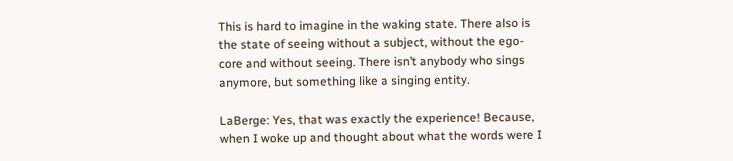This is hard to imagine in the waking state. There also is the state of seeing without a subject, without the ego-core and without seeing. There isn’t anybody who sings anymore, but something like a singing entity.

LaBerge: Yes, that was exactly the experience! Because, when I woke up and thought about what the words were I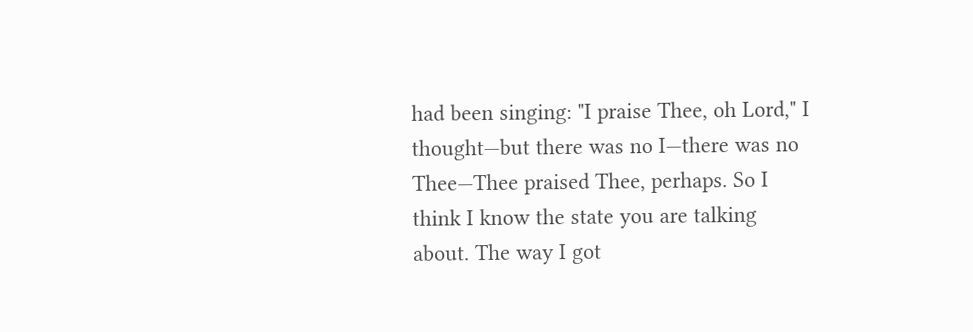had been singing: "I praise Thee, oh Lord," I thought—but there was no I—there was no Thee—Thee praised Thee, perhaps. So I think I know the state you are talking about. The way I got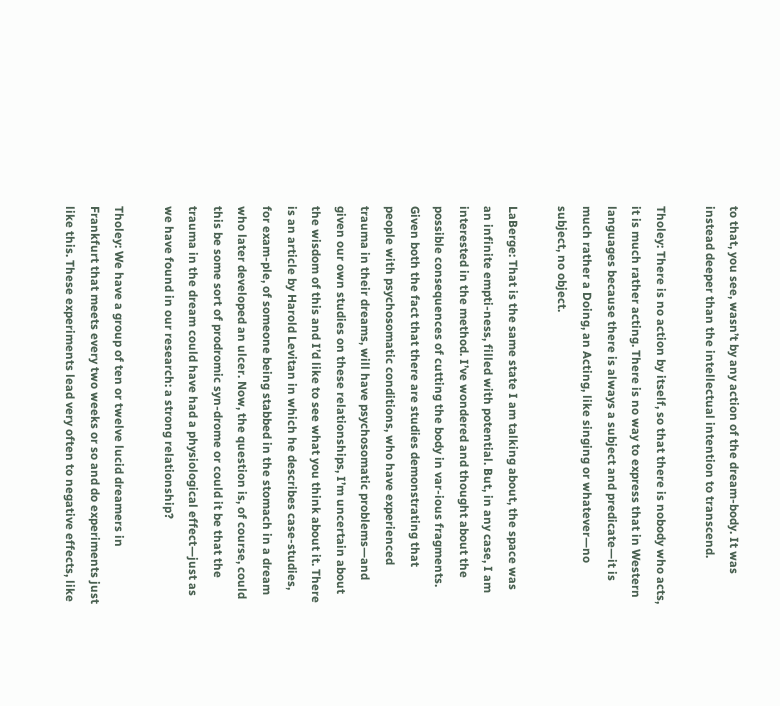to that, you see, wasn’t by any action of the dream-body. It was instead deeper than the intellectual intention to transcend.

Tholey: There is no action by itself, so that there is nobody who acts, it is much rather acting. There is no way to express that in Western languages because there is always a subject and predicate—it is much rather a Doing, an Acting, like singing or whatever—no subject, no object.

LaBerge: That is the same state I am talking about, the space was an infinite empti-ness, filled with potential. But, in any case, I am interested in the method. I’ve wondered and thought about the possible consequences of cutting the body in var-ious fragments. Given both the fact that there are studies demonstrating that people with psychosomatic conditions, who have experienced trauma in their dreams, will have psychosomatic problems—and given our own studies on these relationships, I’m uncertain about the wisdom of this and I’d like to see what you think about it. There is an article by Harold Levitan in which he describes case-studies, for exam-ple, of someone being stabbed in the stomach in a dream who later developed an ulcer. Now, the question is, of course, could this be some sort of prodromic syn-drome or could it be that the trauma in the dream could have had a physiological effect—just as we have found in our research: a strong relationship?

Tholey: We have a group of ten or twelve lucid dreamers in Frankfurt that meets every two weeks or so and do experiments just like this. These experiments lead very often to negative effects, like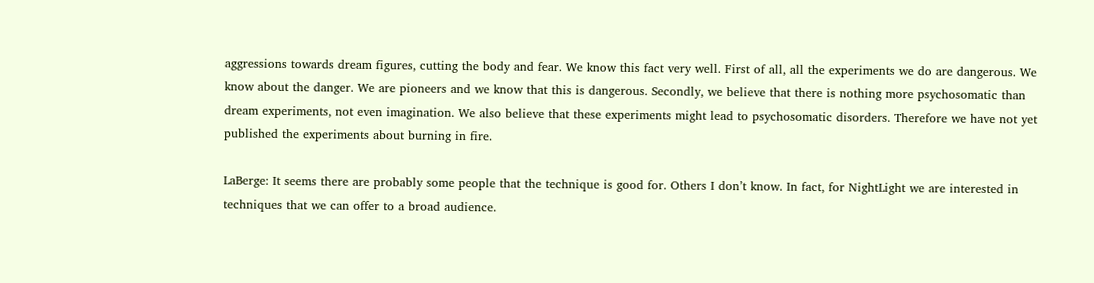aggressions towards dream figures, cutting the body and fear. We know this fact very well. First of all, all the experiments we do are dangerous. We know about the danger. We are pioneers and we know that this is dangerous. Secondly, we believe that there is nothing more psychosomatic than dream experiments, not even imagination. We also believe that these experiments might lead to psychosomatic disorders. Therefore we have not yet published the experiments about burning in fire.

LaBerge: It seems there are probably some people that the technique is good for. Others I don’t know. In fact, for NightLight we are interested in techniques that we can offer to a broad audience.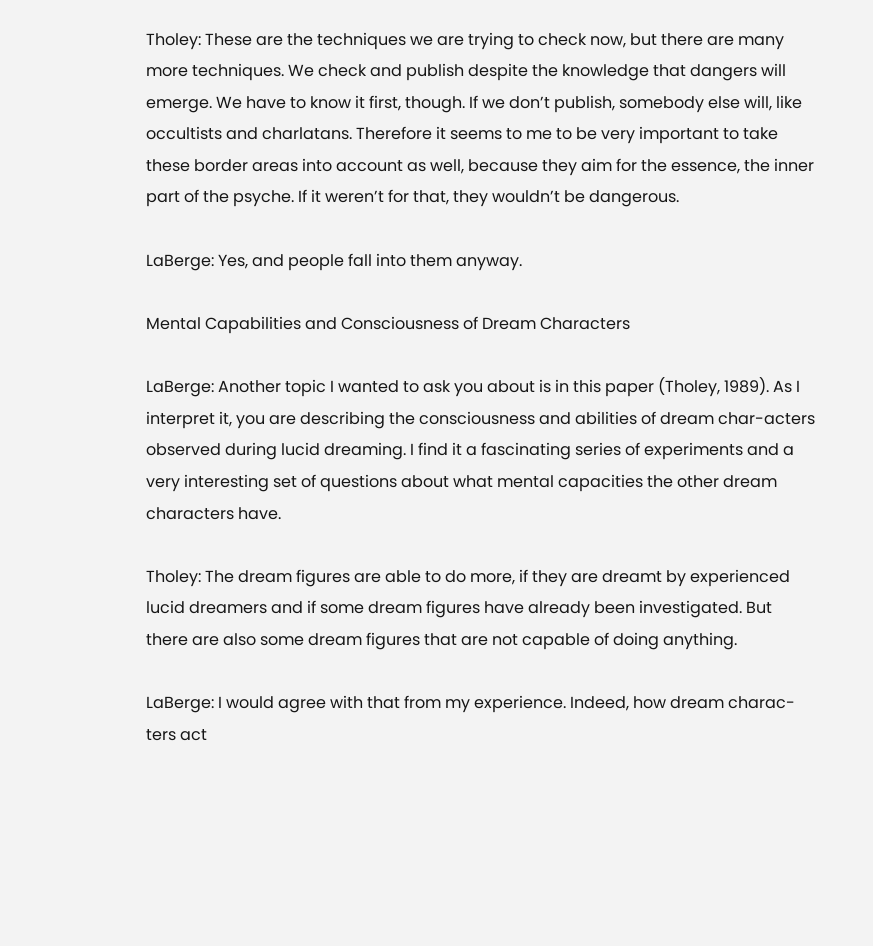Tholey: These are the techniques we are trying to check now, but there are many more techniques. We check and publish despite the knowledge that dangers will emerge. We have to know it first, though. If we don’t publish, somebody else will, like occultists and charlatans. Therefore it seems to me to be very important to take these border areas into account as well, because they aim for the essence, the inner part of the psyche. If it weren’t for that, they wouldn’t be dangerous.

LaBerge: Yes, and people fall into them anyway.

Mental Capabilities and Consciousness of Dream Characters

LaBerge: Another topic I wanted to ask you about is in this paper (Tholey, 1989). As I interpret it, you are describing the consciousness and abilities of dream char-acters observed during lucid dreaming. I find it a fascinating series of experiments and a very interesting set of questions about what mental capacities the other dream characters have.

Tholey: The dream figures are able to do more, if they are dreamt by experienced lucid dreamers and if some dream figures have already been investigated. But there are also some dream figures that are not capable of doing anything.

LaBerge: I would agree with that from my experience. Indeed, how dream charac-ters act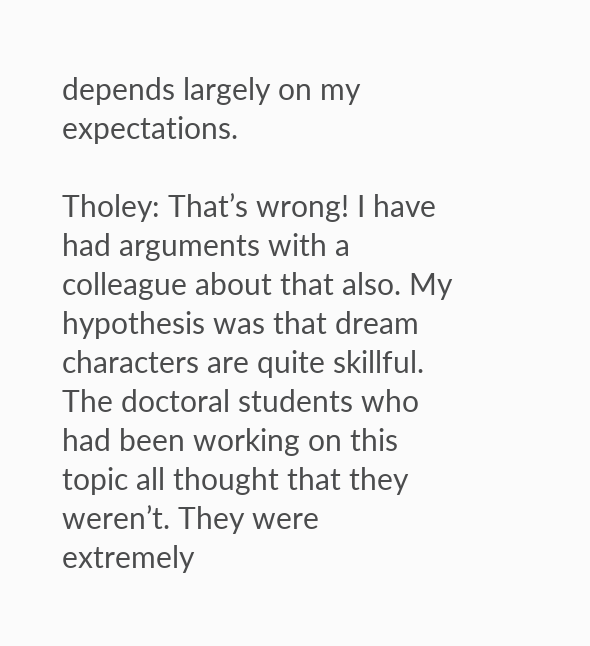depends largely on my expectations.

Tholey: That’s wrong! I have had arguments with a colleague about that also. My hypothesis was that dream characters are quite skillful. The doctoral students who had been working on this topic all thought that they weren’t. They were extremely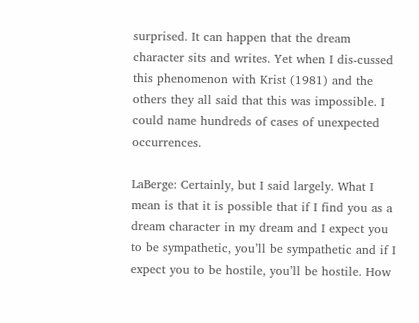surprised. It can happen that the dream character sits and writes. Yet when I dis-cussed this phenomenon with Krist (1981) and the others they all said that this was impossible. I could name hundreds of cases of unexpected occurrences.

LaBerge: Certainly, but I said largely. What I mean is that it is possible that if I find you as a dream character in my dream and I expect you to be sympathetic, you’ll be sympathetic and if I expect you to be hostile, you’ll be hostile. How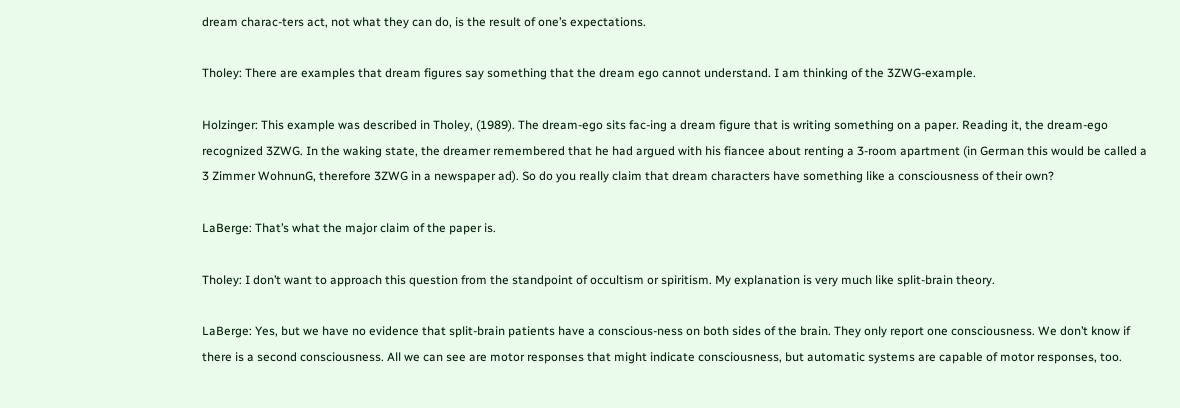dream charac-ters act, not what they can do, is the result of one’s expectations.

Tholey: There are examples that dream figures say something that the dream ego cannot understand. I am thinking of the 3ZWG-example.

Holzinger: This example was described in Tholey, (1989). The dream-ego sits fac-ing a dream figure that is writing something on a paper. Reading it, the dream-ego recognized 3ZWG. In the waking state, the dreamer remembered that he had argued with his fiancee about renting a 3-room apartment (in German this would be called a 3 Zimmer WohnunG, therefore 3ZWG in a newspaper ad). So do you really claim that dream characters have something like a consciousness of their own?

LaBerge: That’s what the major claim of the paper is.

Tholey: I don’t want to approach this question from the standpoint of occultism or spiritism. My explanation is very much like split-brain theory.

LaBerge: Yes, but we have no evidence that split-brain patients have a conscious-ness on both sides of the brain. They only report one consciousness. We don’t know if there is a second consciousness. All we can see are motor responses that might indicate consciousness, but automatic systems are capable of motor responses, too.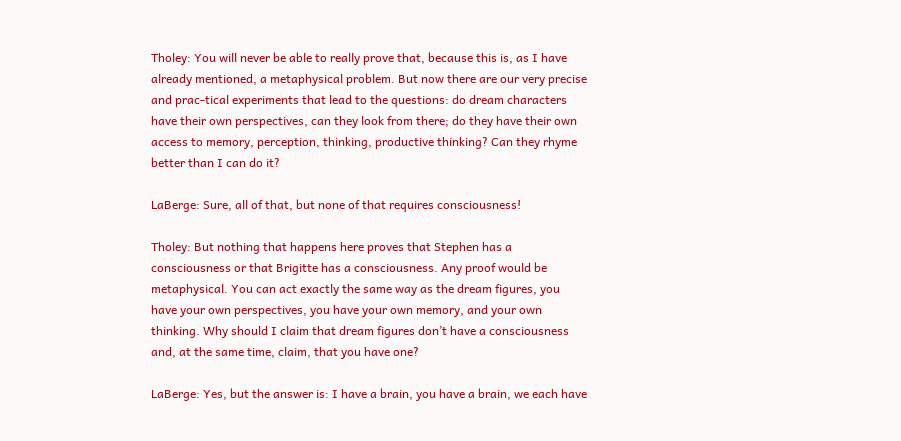Tholey: You will never be able to really prove that, because this is, as I have already mentioned, a metaphysical problem. But now there are our very precise and prac-tical experiments that lead to the questions: do dream characters have their own perspectives, can they look from there; do they have their own access to memory, perception, thinking, productive thinking? Can they rhyme better than I can do it?

LaBerge: Sure, all of that, but none of that requires consciousness!

Tholey: But nothing that happens here proves that Stephen has a consciousness or that Brigitte has a consciousness. Any proof would be metaphysical. You can act exactly the same way as the dream figures, you have your own perspectives, you have your own memory, and your own thinking. Why should I claim that dream figures don’t have a consciousness and, at the same time, claim, that you have one?

LaBerge: Yes, but the answer is: I have a brain, you have a brain, we each have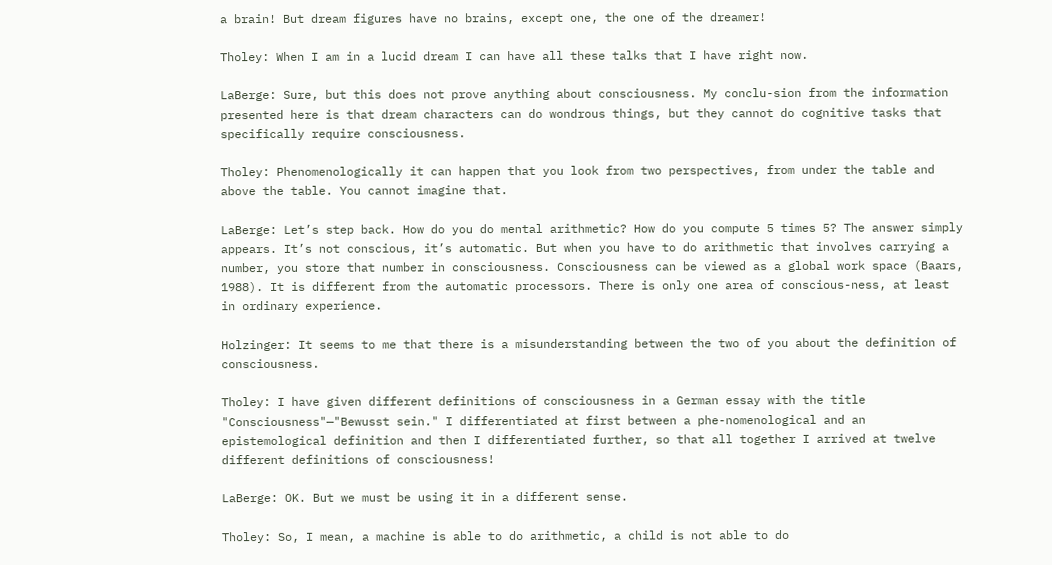a brain! But dream figures have no brains, except one, the one of the dreamer!

Tholey: When I am in a lucid dream I can have all these talks that I have right now.

LaBerge: Sure, but this does not prove anything about consciousness. My conclu-sion from the information presented here is that dream characters can do wondrous things, but they cannot do cognitive tasks that specifically require consciousness.

Tholey: Phenomenologically it can happen that you look from two perspectives, from under the table and above the table. You cannot imagine that.

LaBerge: Let’s step back. How do you do mental arithmetic? How do you compute 5 times 5? The answer simply appears. It’s not conscious, it’s automatic. But when you have to do arithmetic that involves carrying a number, you store that number in consciousness. Consciousness can be viewed as a global work space (Baars, 1988). It is different from the automatic processors. There is only one area of conscious-ness, at least in ordinary experience.

Holzinger: It seems to me that there is a misunderstanding between the two of you about the definition of consciousness.

Tholey: I have given different definitions of consciousness in a German essay with the title "Consciousness"—"Bewusst sein." I differentiated at first between a phe-nomenological and an epistemological definition and then I differentiated further, so that all together I arrived at twelve different definitions of consciousness!

LaBerge: OK. But we must be using it in a different sense.

Tholey: So, I mean, a machine is able to do arithmetic, a child is not able to do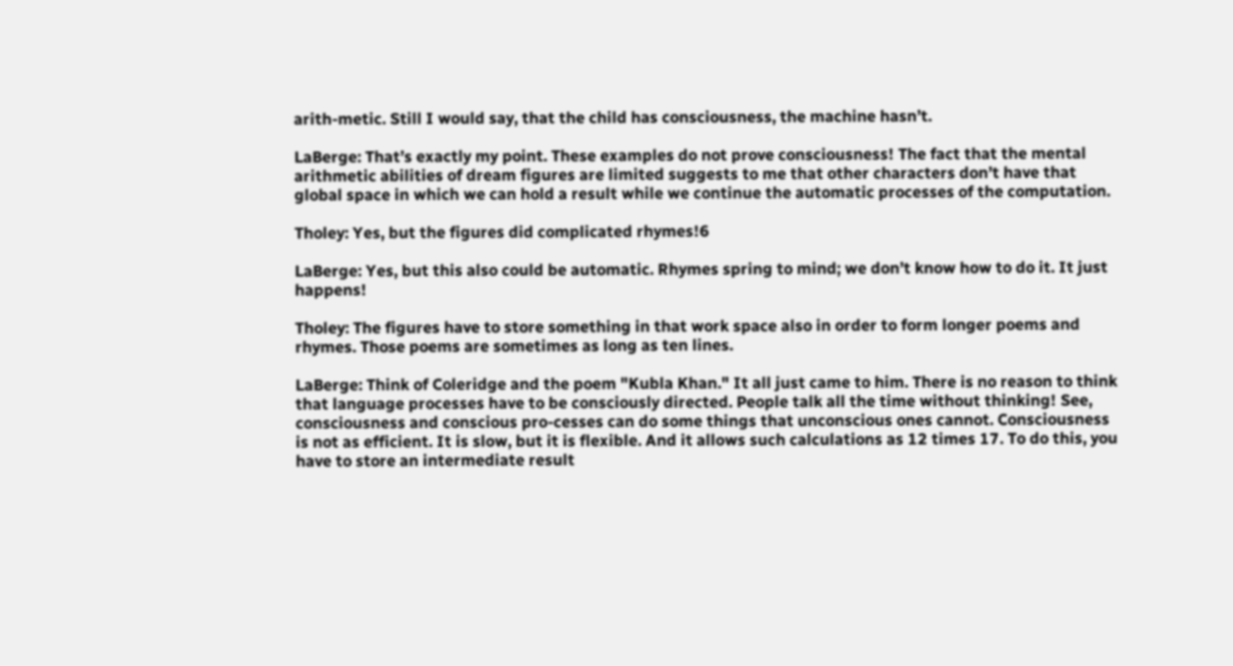arith-metic. Still I would say, that the child has consciousness, the machine hasn’t.

LaBerge: That’s exactly my point. These examples do not prove consciousness! The fact that the mental arithmetic abilities of dream figures are limited suggests to me that other characters don’t have that global space in which we can hold a result while we continue the automatic processes of the computation.

Tholey: Yes, but the figures did complicated rhymes!6

LaBerge: Yes, but this also could be automatic. Rhymes spring to mind; we don’t know how to do it. It just happens!

Tholey: The figures have to store something in that work space also in order to form longer poems and rhymes. Those poems are sometimes as long as ten lines.

LaBerge: Think of Coleridge and the poem "Kubla Khan." It all just came to him. There is no reason to think that language processes have to be consciously directed. People talk all the time without thinking! See, consciousness and conscious pro-cesses can do some things that unconscious ones cannot. Consciousness is not as efficient. It is slow, but it is flexible. And it allows such calculations as 12 times 17. To do this, you have to store an intermediate result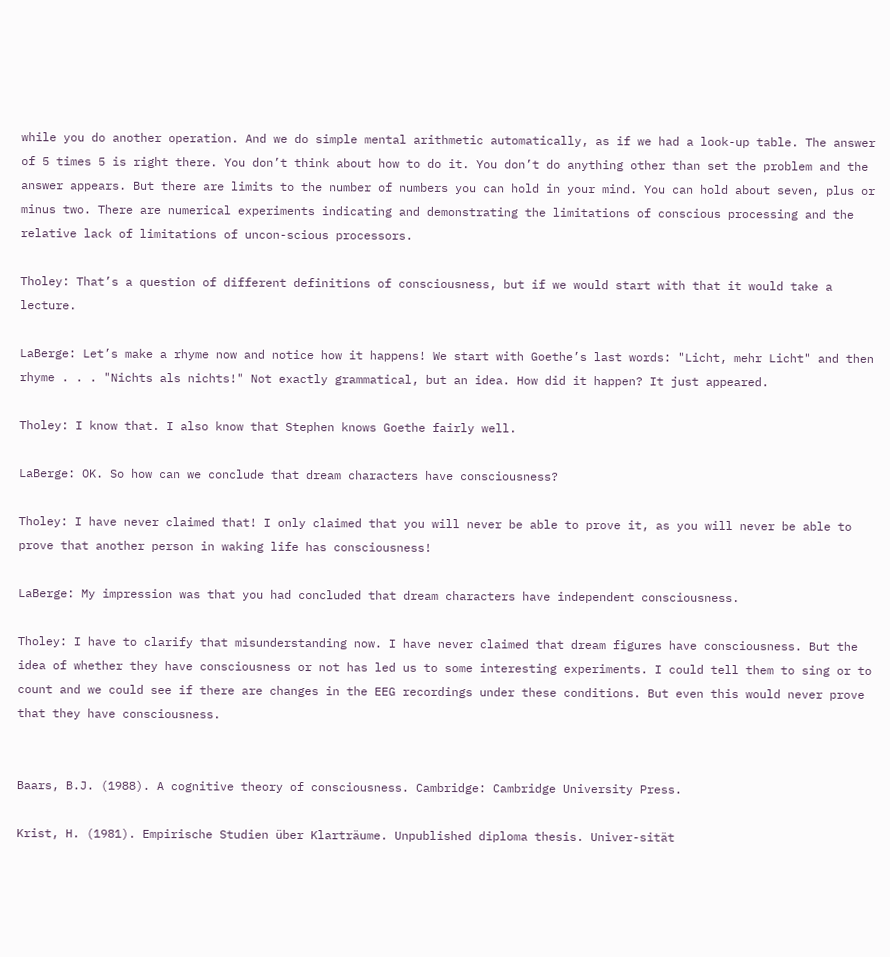while you do another operation. And we do simple mental arithmetic automatically, as if we had a look-up table. The answer of 5 times 5 is right there. You don’t think about how to do it. You don’t do anything other than set the problem and the answer appears. But there are limits to the number of numbers you can hold in your mind. You can hold about seven, plus or minus two. There are numerical experiments indicating and demonstrating the limitations of conscious processing and the relative lack of limitations of uncon-scious processors.

Tholey: That’s a question of different definitions of consciousness, but if we would start with that it would take a lecture.

LaBerge: Let’s make a rhyme now and notice how it happens! We start with Goethe’s last words: "Licht, mehr Licht" and then rhyme . . . "Nichts als nichts!" Not exactly grammatical, but an idea. How did it happen? It just appeared.

Tholey: I know that. I also know that Stephen knows Goethe fairly well.

LaBerge: OK. So how can we conclude that dream characters have consciousness?

Tholey: I have never claimed that! I only claimed that you will never be able to prove it, as you will never be able to prove that another person in waking life has consciousness!

LaBerge: My impression was that you had concluded that dream characters have independent consciousness.

Tholey: I have to clarify that misunderstanding now. I have never claimed that dream figures have consciousness. But the idea of whether they have consciousness or not has led us to some interesting experiments. I could tell them to sing or to count and we could see if there are changes in the EEG recordings under these conditions. But even this would never prove that they have consciousness.


Baars, B.J. (1988). A cognitive theory of consciousness. Cambridge: Cambridge University Press.

Krist, H. (1981). Empirische Studien über Klarträume. Unpublished diploma thesis. Univer-sität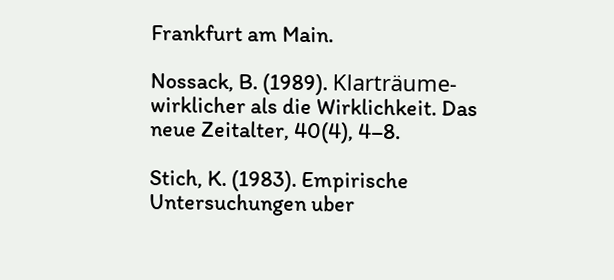Frankfurt am Main.

Nossack, B. (1989). Klarträume-wirklicher als die Wirklichkeit. Das neue Zeitalter, 40(4), 4–8.

Stich, K. (1983). Empirische Untersuchungen uber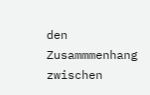den Zusammmenhang zwischen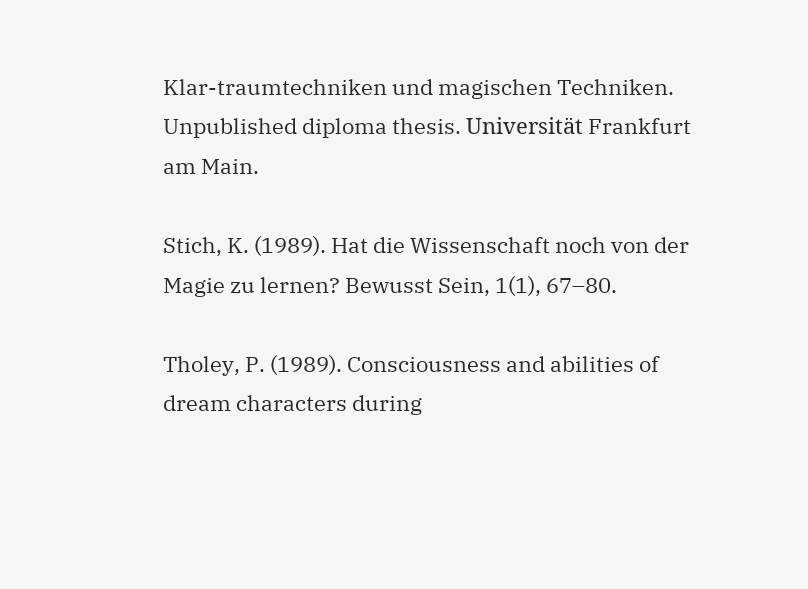Klar-traumtechniken und magischen Techniken. Unpublished diploma thesis. Universität Frankfurt am Main.

Stich, K. (1989). Hat die Wissenschaft noch von der Magie zu lernen? Bewusst Sein, 1(1), 67–80.

Tholey, P. (1989). Consciousness and abilities of dream characters during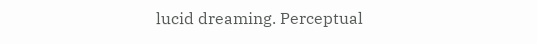lucid dreaming. Perceptual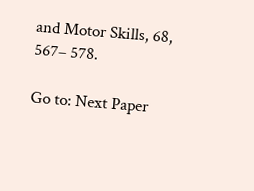and Motor Skills, 68, 567– 578.

Go to: Next Paper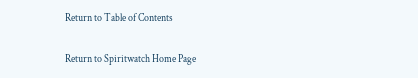Return to Table of Contents

Return to Spiritwatch Home Page